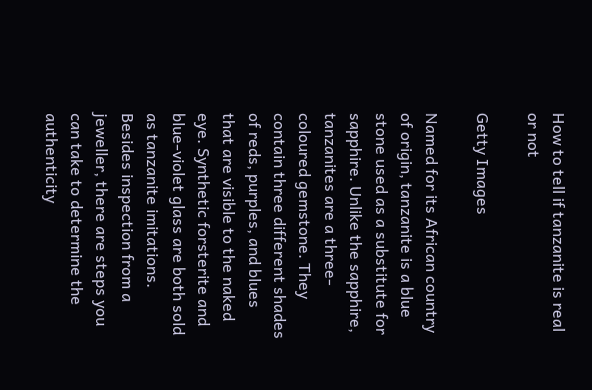How to tell if tanzanite is real or not

Getty Images

Named for its African country of origin, tanzanite is a blue stone used as a substitute for sapphire. Unlike the sapphire, tanzanites are a three-coloured gemstone. They contain three different shades of reds, purples, and blues that are visible to the naked eye. Synthetic forsterite and blue-violet glass are both sold as tanzanite imitations. Besides inspection from a jeweller, there are steps you can take to determine the authenticity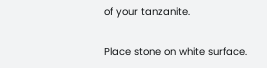of your tanzanite.

Place stone on white surface.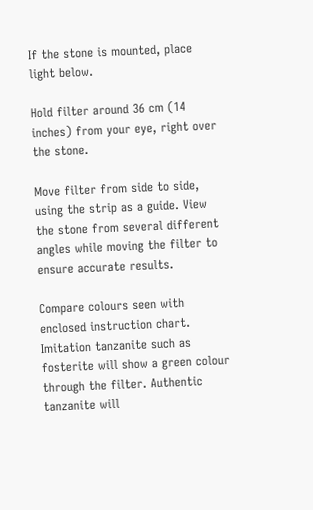If the stone is mounted, place light below.

Hold filter around 36 cm (14 inches) from your eye, right over the stone.

Move filter from side to side, using the strip as a guide. View the stone from several different angles while moving the filter to ensure accurate results.

Compare colours seen with enclosed instruction chart. Imitation tanzanite such as fosterite will show a green colour through the filter. Authentic tanzanite will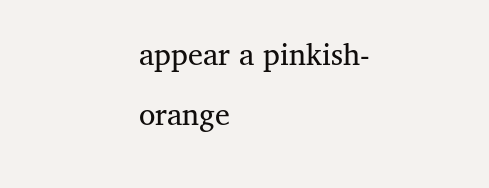appear a pinkish-orange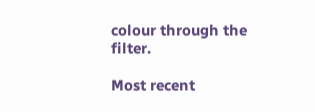colour through the filter.

Most recent